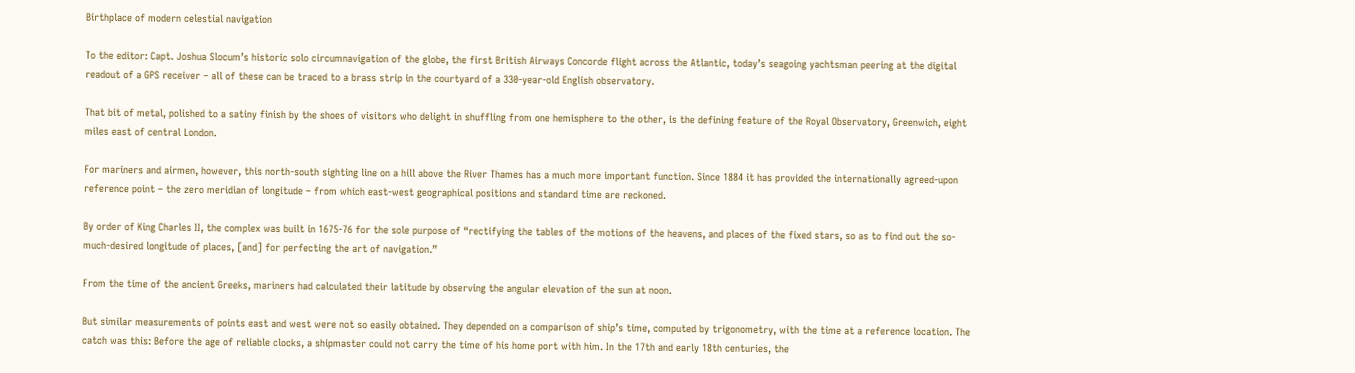Birthplace of modern celestial navigation

To the editor: Capt. Joshua Slocum’s historic solo circumnavigation of the globe, the first British Airways Concorde flight across the Atlantic, today’s seagoing yachtsman peering at the digital readout of a GPS receiver – all of these can be traced to a brass strip in the courtyard of a 330-year-old English observatory.

That bit of metal, polished to a satiny finish by the shoes of visitors who delight in shuffling from one hemisphere to the other, is the defining feature of the Royal Observatory, Greenwich, eight miles east of central London.

For mariners and airmen, however, this north-south sighting line on a hill above the River Thames has a much more important function. Since 1884 it has provided the internationally agreed-upon reference point – the zero meridian of longitude – from which east-west geographical positions and standard time are reckoned.

By order of King Charles II, the complex was built in 1675-76 for the sole purpose of “rectifying the tables of the motions of the heavens, and places of the fixed stars, so as to find out the so-much-desired longitude of places, [and] for perfecting the art of navigation.”

From the time of the ancient Greeks, mariners had calculated their latitude by observing the angular elevation of the sun at noon.

But similar measurements of points east and west were not so easily obtained. They depended on a comparison of ship’s time, computed by trigonometry, with the time at a reference location. The catch was this: Before the age of reliable clocks, a shipmaster could not carry the time of his home port with him. In the 17th and early 18th centuries, the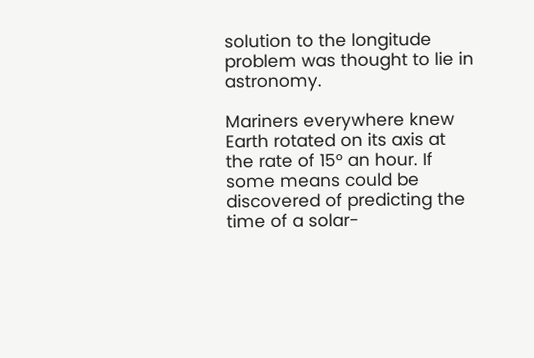solution to the longitude problem was thought to lie in astronomy.

Mariners everywhere knew Earth rotated on its axis at the rate of 15° an hour. If some means could be discovered of predicting the time of a solar-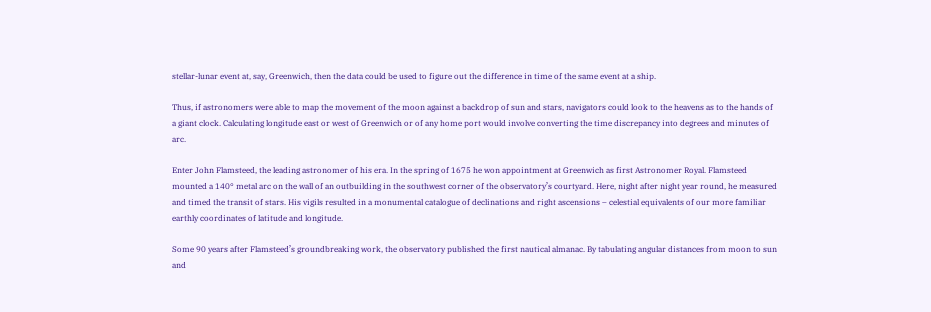stellar-lunar event at, say, Greenwich, then the data could be used to figure out the difference in time of the same event at a ship.

Thus, if astronomers were able to map the movement of the moon against a backdrop of sun and stars, navigators could look to the heavens as to the hands of a giant clock. Calculating longitude east or west of Greenwich or of any home port would involve converting the time discrepancy into degrees and minutes of arc.

Enter John Flamsteed, the leading astronomer of his era. In the spring of 1675 he won appointment at Greenwich as first Astronomer Royal. Flamsteed mounted a 140° metal arc on the wall of an outbuilding in the southwest corner of the observatory’s courtyard. Here, night after night year round, he measured and timed the transit of stars. His vigils resulted in a monumental catalogue of declinations and right ascensions – celestial equivalents of our more familiar earthly coordinates of latitude and longitude.

Some 90 years after Flamsteed’s groundbreaking work, the observatory published the first nautical almanac. By tabulating angular distances from moon to sun and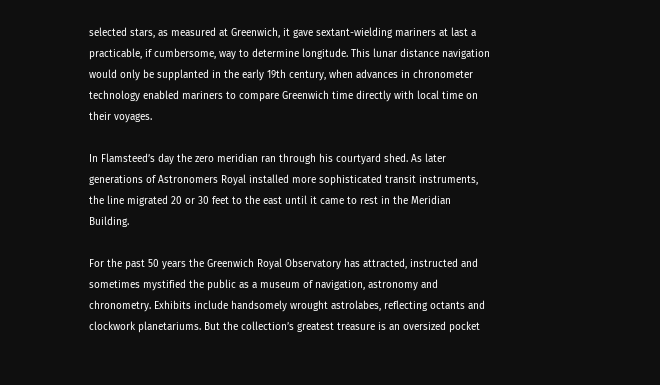selected stars, as measured at Greenwich, it gave sextant-wielding mariners at last a practicable, if cumbersome, way to determine longitude. This lunar distance navigation would only be supplanted in the early 19th century, when advances in chronometer technology enabled mariners to compare Greenwich time directly with local time on their voyages.

In Flamsteed’s day the zero meridian ran through his courtyard shed. As later generations of Astronomers Royal installed more sophisticated transit instruments, the line migrated 20 or 30 feet to the east until it came to rest in the Meridian Building.

For the past 50 years the Greenwich Royal Observatory has attracted, instructed and sometimes mystified the public as a museum of navigation, astronomy and chronometry. Exhibits include handsomely wrought astrolabes, reflecting octants and clockwork planetariums. But the collection’s greatest treasure is an oversized pocket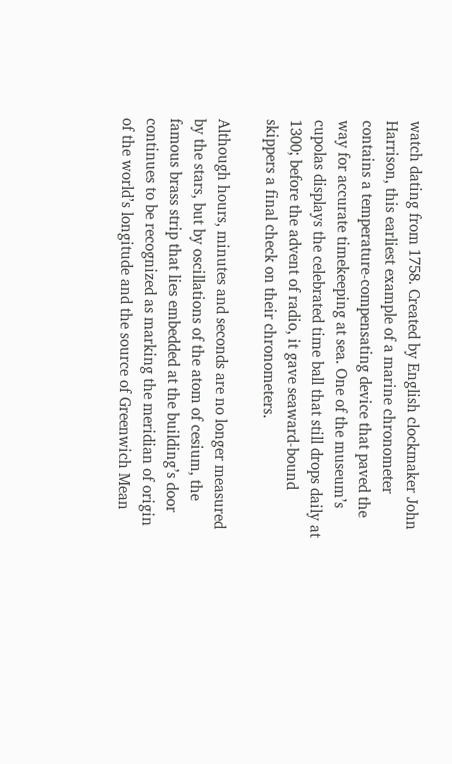watch dating from 1758. Created by English clockmaker John Harrison, this earliest example of a marine chronometer contains a temperature-compensating device that paved the way for accurate timekeeping at sea. One of the museum’s cupolas displays the celebrated time ball that still drops daily at 1300; before the advent of radio, it gave seaward-bound skippers a final check on their chronometers.

Although hours, minutes and seconds are no longer measured by the stars, but by oscillations of the atom of cesium, the famous brass strip that lies embedded at the building’s door continues to be recognized as marking the meridian of origin of the world’s longitude and the source of Greenwich Mean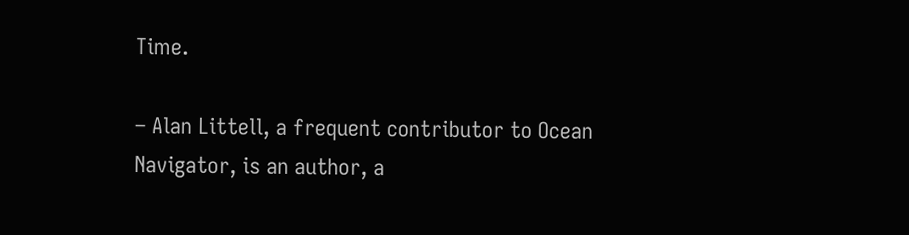Time.

– Alan Littell, a frequent contributor to Ocean Navigator, is an author, a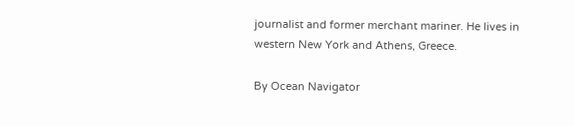journalist and former merchant mariner. He lives in western New York and Athens, Greece.

By Ocean Navigator